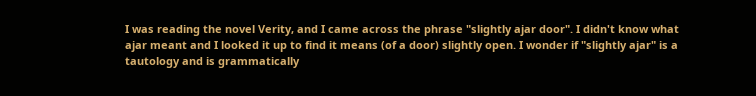I was reading the novel Verity, and I came across the phrase "slightly ajar door". I didn't know what ajar meant and I looked it up to find it means (of a door) slightly open. I wonder if "slightly ajar" is a tautology and is grammatically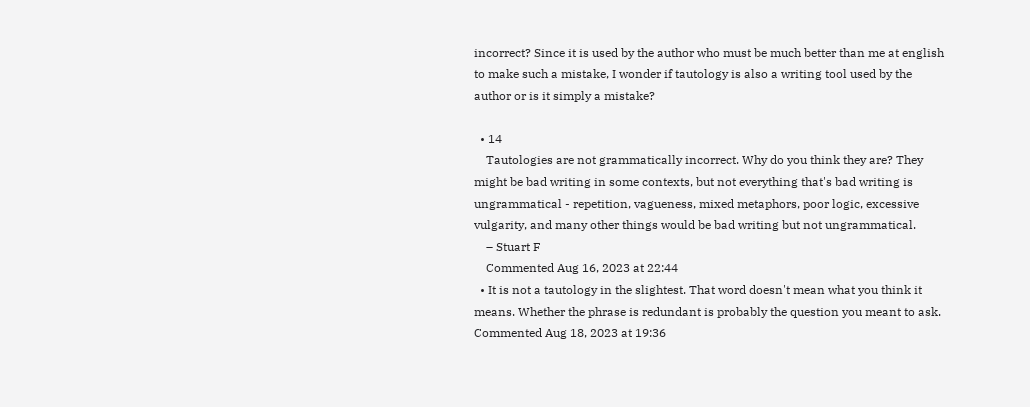incorrect? Since it is used by the author who must be much better than me at english to make such a mistake, I wonder if tautology is also a writing tool used by the author or is it simply a mistake?

  • 14
    Tautologies are not grammatically incorrect. Why do you think they are? They might be bad writing in some contexts, but not everything that's bad writing is ungrammatical - repetition, vagueness, mixed metaphors, poor logic, excessive vulgarity, and many other things would be bad writing but not ungrammatical.
    – Stuart F
    Commented Aug 16, 2023 at 22:44
  • It is not a tautology in the slightest. That word doesn't mean what you think it means. Whether the phrase is redundant is probably the question you meant to ask. Commented Aug 18, 2023 at 19:36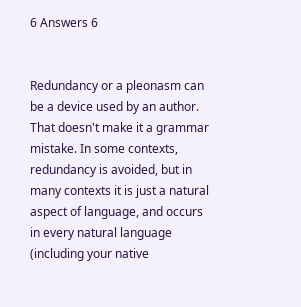6 Answers 6


Redundancy or a pleonasm can be a device used by an author. That doesn't make it a grammar mistake. In some contexts, redundancy is avoided, but in many contexts it is just a natural aspect of language, and occurs in every natural language (including your native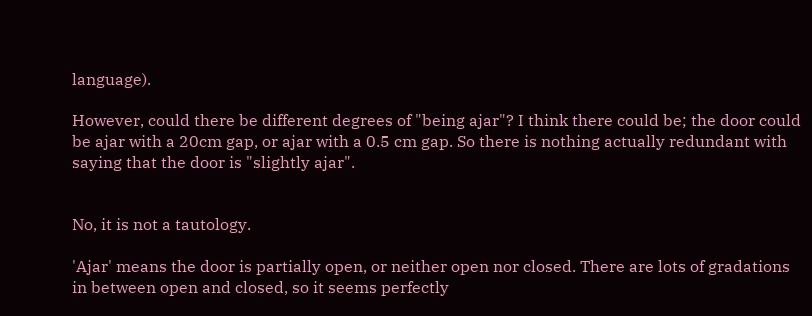language).

However, could there be different degrees of "being ajar"? I think there could be; the door could be ajar with a 20cm gap, or ajar with a 0.5 cm gap. So there is nothing actually redundant with saying that the door is "slightly ajar".


No, it is not a tautology.

'Ajar' means the door is partially open, or neither open nor closed. There are lots of gradations in between open and closed, so it seems perfectly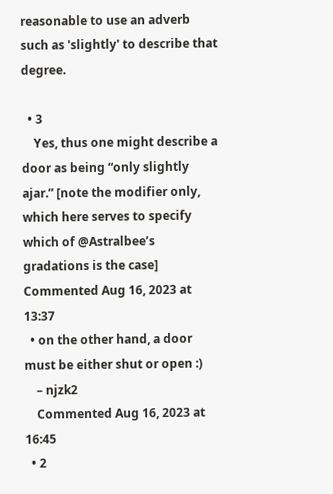reasonable to use an adverb such as 'slightly' to describe that degree.

  • 3
    Yes, thus one might describe a door as being “only slightly ajar.” [note the modifier only, which here serves to specify which of @Astralbee’s gradations is the case] Commented Aug 16, 2023 at 13:37
  • on the other hand, a door must be either shut or open :)
    – njzk2
    Commented Aug 16, 2023 at 16:45
  • 2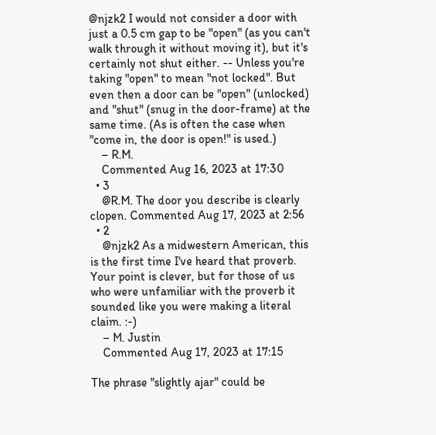@njzk2 I would not consider a door with just a 0.5 cm gap to be "open" (as you can't walk through it without moving it), but it's certainly not shut either. -- Unless you're taking "open" to mean "not locked". But even then a door can be "open" (unlocked) and "shut" (snug in the door-frame) at the same time. (As is often the case when "come in, the door is open!" is used.)
    – R.M.
    Commented Aug 16, 2023 at 17:30
  • 3
    @R.M. The door you describe is clearly clopen. Commented Aug 17, 2023 at 2:56
  • 2
    @njzk2 As a midwestern American, this is the first time I've heard that proverb. Your point is clever, but for those of us who were unfamiliar with the proverb it sounded like you were making a literal claim. :-)
    – M. Justin
    Commented Aug 17, 2023 at 17:15

The phrase "slightly ajar" could be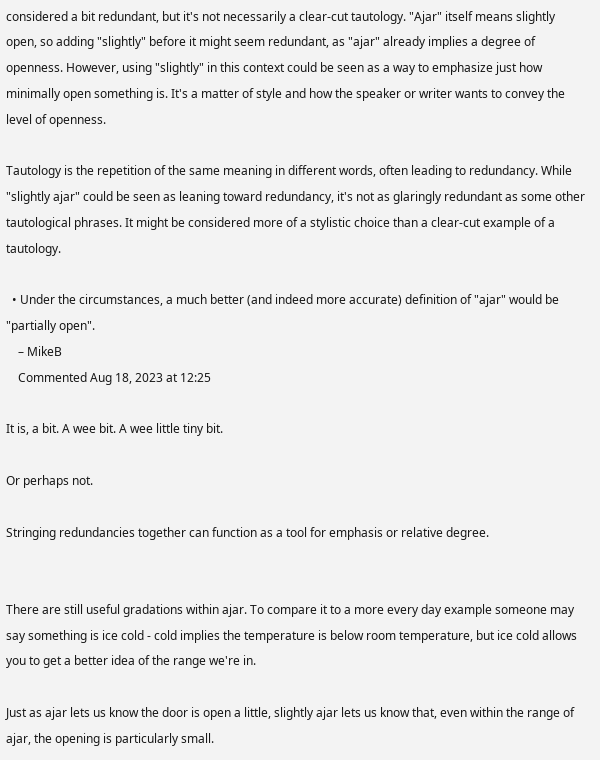considered a bit redundant, but it's not necessarily a clear-cut tautology. "Ajar" itself means slightly open, so adding "slightly" before it might seem redundant, as "ajar" already implies a degree of openness. However, using "slightly" in this context could be seen as a way to emphasize just how minimally open something is. It's a matter of style and how the speaker or writer wants to convey the level of openness.

Tautology is the repetition of the same meaning in different words, often leading to redundancy. While "slightly ajar" could be seen as leaning toward redundancy, it's not as glaringly redundant as some other tautological phrases. It might be considered more of a stylistic choice than a clear-cut example of a tautology.

  • Under the circumstances, a much better (and indeed more accurate) definition of "ajar" would be "partially open".
    – MikeB
    Commented Aug 18, 2023 at 12:25

It is, a bit. A wee bit. A wee little tiny bit.

Or perhaps not.

Stringing redundancies together can function as a tool for emphasis or relative degree.


There are still useful gradations within ajar. To compare it to a more every day example someone may say something is ice cold - cold implies the temperature is below room temperature, but ice cold allows you to get a better idea of the range we're in.

Just as ajar lets us know the door is open a little, slightly ajar lets us know that, even within the range of ajar, the opening is particularly small.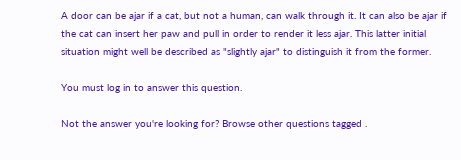A door can be ajar if a cat, but not a human, can walk through it. It can also be ajar if the cat can insert her paw and pull in order to render it less ajar. This latter initial situation might well be described as "slightly ajar" to distinguish it from the former.

You must log in to answer this question.

Not the answer you're looking for? Browse other questions tagged .